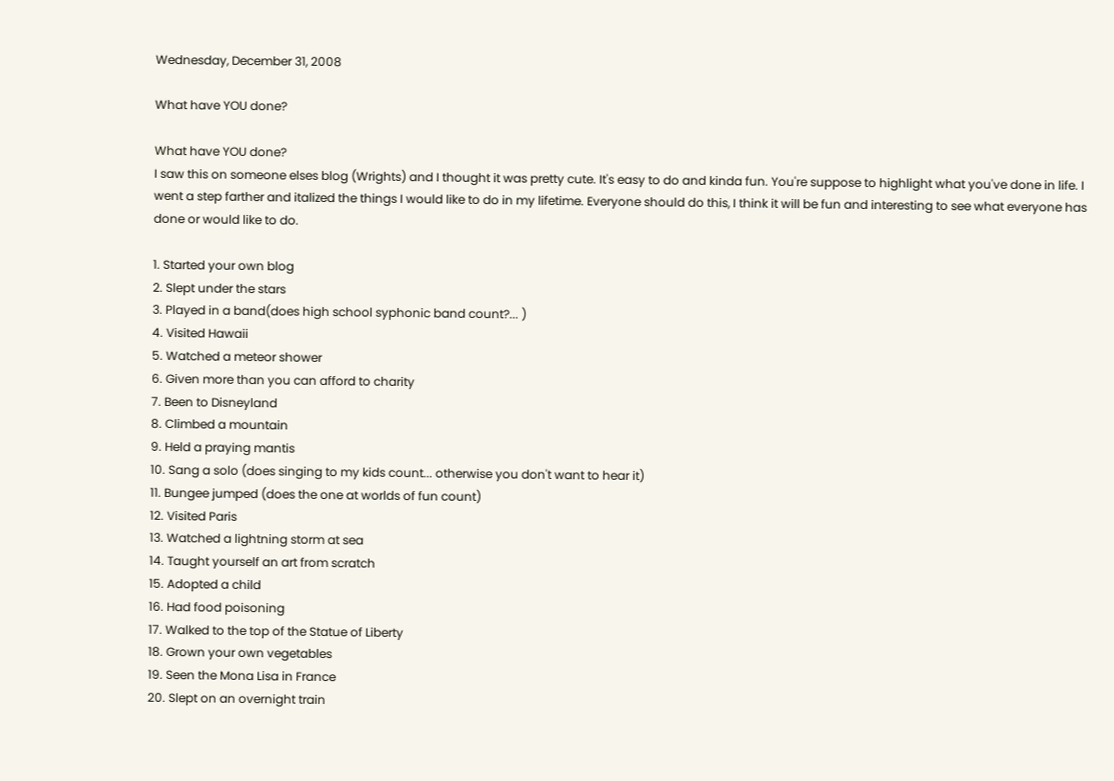Wednesday, December 31, 2008

What have YOU done?

What have YOU done?
I saw this on someone elses blog (Wrights) and I thought it was pretty cute. It's easy to do and kinda fun. You're suppose to highlight what you've done in life. I went a step farther and italized the things I would like to do in my lifetime. Everyone should do this, I think it will be fun and interesting to see what everyone has done or would like to do.

1. Started your own blog
2. Slept under the stars
3. Played in a band(does high school syphonic band count?... )
4. Visited Hawaii
5. Watched a meteor shower
6. Given more than you can afford to charity
7. Been to Disneyland
8. Climbed a mountain
9. Held a praying mantis
10. Sang a solo (does singing to my kids count... otherwise you don't want to hear it)
11. Bungee jumped (does the one at worlds of fun count)
12. Visited Paris
13. Watched a lightning storm at sea
14. Taught yourself an art from scratch
15. Adopted a child
16. Had food poisoning
17. Walked to the top of the Statue of Liberty
18. Grown your own vegetables
19. Seen the Mona Lisa in France
20. Slept on an overnight train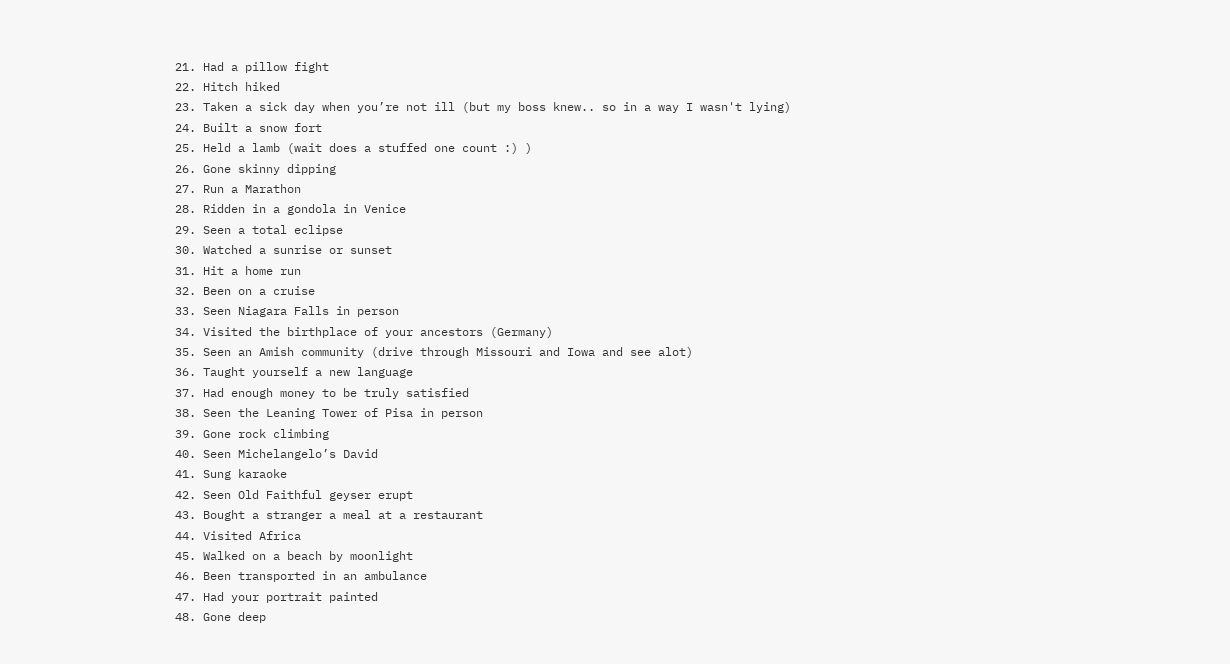21. Had a pillow fight
22. Hitch hiked
23. Taken a sick day when you’re not ill (but my boss knew.. so in a way I wasn't lying)
24. Built a snow fort
25. Held a lamb (wait does a stuffed one count :) )
26. Gone skinny dipping
27. Run a Marathon
28. Ridden in a gondola in Venice
29. Seen a total eclipse
30. Watched a sunrise or sunset
31. Hit a home run
32. Been on a cruise
33. Seen Niagara Falls in person
34. Visited the birthplace of your ancestors (Germany)
35. Seen an Amish community (drive through Missouri and Iowa and see alot)
36. Taught yourself a new language
37. Had enough money to be truly satisfied
38. Seen the Leaning Tower of Pisa in person
39. Gone rock climbing
40. Seen Michelangelo’s David
41. Sung karaoke
42. Seen Old Faithful geyser erupt
43. Bought a stranger a meal at a restaurant
44. Visited Africa
45. Walked on a beach by moonlight
46. Been transported in an ambulance
47. Had your portrait painted
48. Gone deep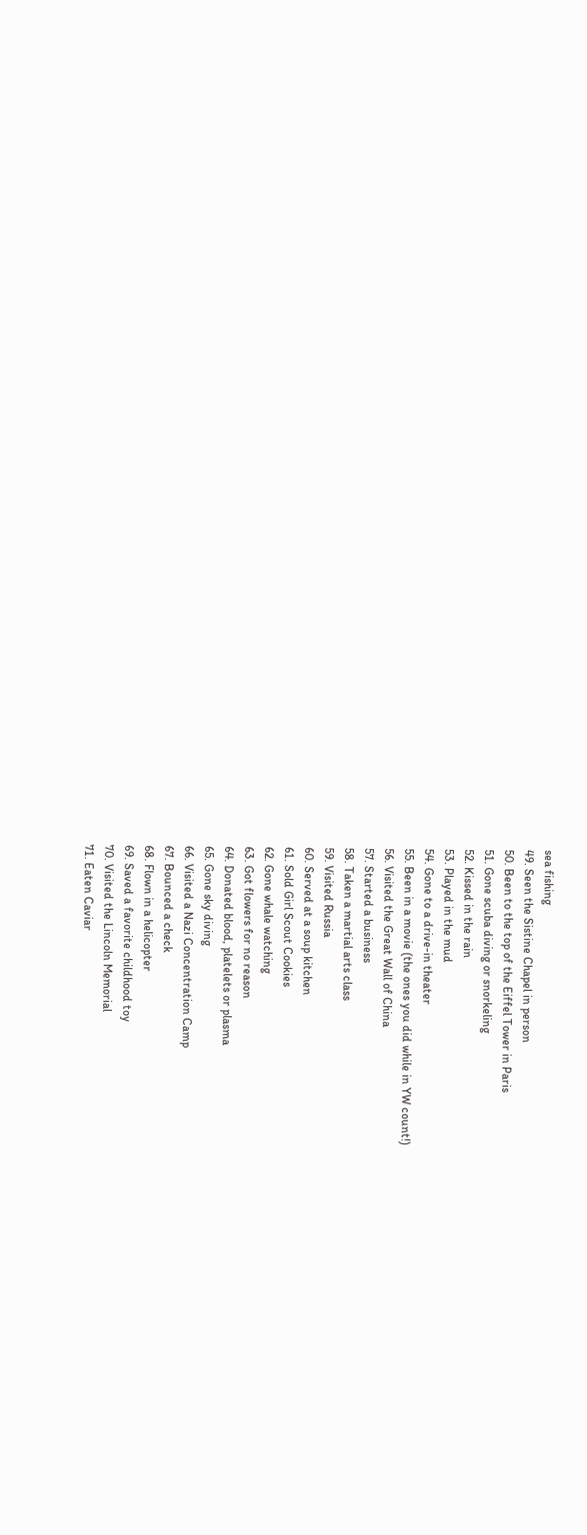sea fishing
49. Seen the Sistine Chapel in person
50. Been to the top of the Eiffel Tower in Paris
51. Gone scuba diving or snorkeling
52. Kissed in the rain
53. Played in the mud
54. Gone to a drive-in theater
55. Been in a movie (the ones you did while in YW count!)
56. Visited the Great Wall of China
57. Started a business
58. Taken a martial arts class
59. Visited Russia
60. Served at a soup kitchen
61. Sold Girl Scout Cookies
62. Gone whale watching
63. Got flowers for no reason
64. Donated blood, platelets or plasma
65. Gone sky diving
66. Visited a Nazi Concentration Camp
67. Bounced a check
68. Flown in a helicopter
69. Saved a favorite childhood toy
70. Visited the Lincoln Memorial
71. Eaten Caviar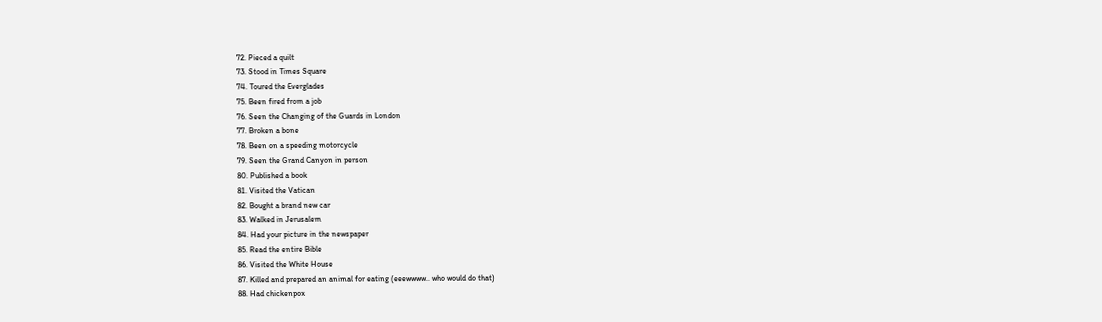72. Pieced a quilt
73. Stood in Times Square
74. Toured the Everglades
75. Been fired from a job
76. Seen the Changing of the Guards in London
77. Broken a bone
78. Been on a speeding motorcycle
79. Seen the Grand Canyon in person
80. Published a book
81. Visited the Vatican
82. Bought a brand new car
83. Walked in Jerusalem
84. Had your picture in the newspaper
85. Read the entire Bible
86. Visited the White House
87. Killed and prepared an animal for eating (eeewwww.. who would do that)
88. Had chickenpox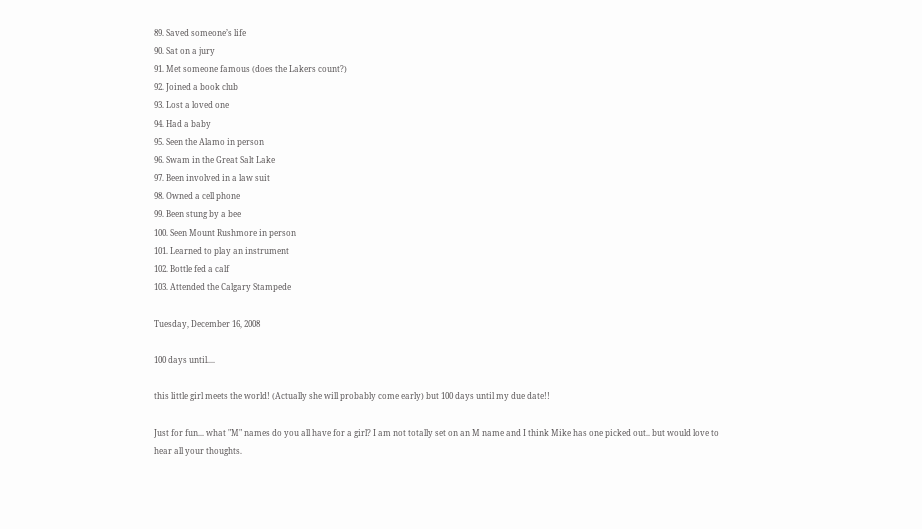89. Saved someone’s life
90. Sat on a jury
91. Met someone famous (does the Lakers count?)
92. Joined a book club
93. Lost a loved one
94. Had a baby
95. Seen the Alamo in person
96. Swam in the Great Salt Lake
97. Been involved in a law suit
98. Owned a cell phone
99. Been stung by a bee
100. Seen Mount Rushmore in person
101. Learned to play an instrument
102. Bottle fed a calf
103. Attended the Calgary Stampede

Tuesday, December 16, 2008

100 days until....

this little girl meets the world! (Actually she will probably come early) but 100 days until my due date!!

Just for fun... what "M" names do you all have for a girl? I am not totally set on an M name and I think Mike has one picked out.. but would love to hear all your thoughts.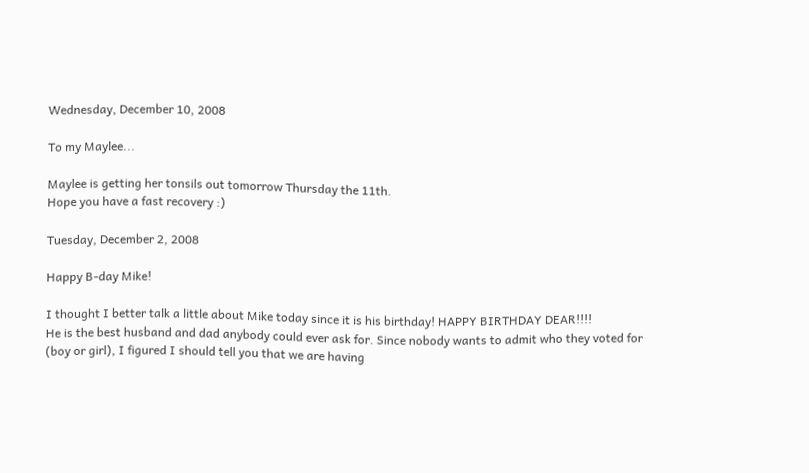Wednesday, December 10, 2008

To my Maylee...

Maylee is getting her tonsils out tomorrow Thursday the 11th.
Hope you have a fast recovery :)

Tuesday, December 2, 2008

Happy B-day Mike!

I thought I better talk a little about Mike today since it is his birthday! HAPPY BIRTHDAY DEAR!!!!
He is the best husband and dad anybody could ever ask for. Since nobody wants to admit who they voted for (boy or girl), I figured I should tell you that we are having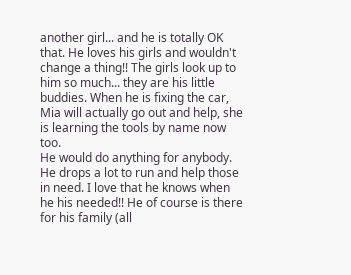another girl... and he is totally OK that. He loves his girls and wouldn't change a thing!! The girls look up to him so much... they are his little buddies. When he is fixing the car, Mia will actually go out and help, she is learning the tools by name now too.
He would do anything for anybody. He drops a lot to run and help those in need. I love that he knows when he his needed!! He of course is there for his family (all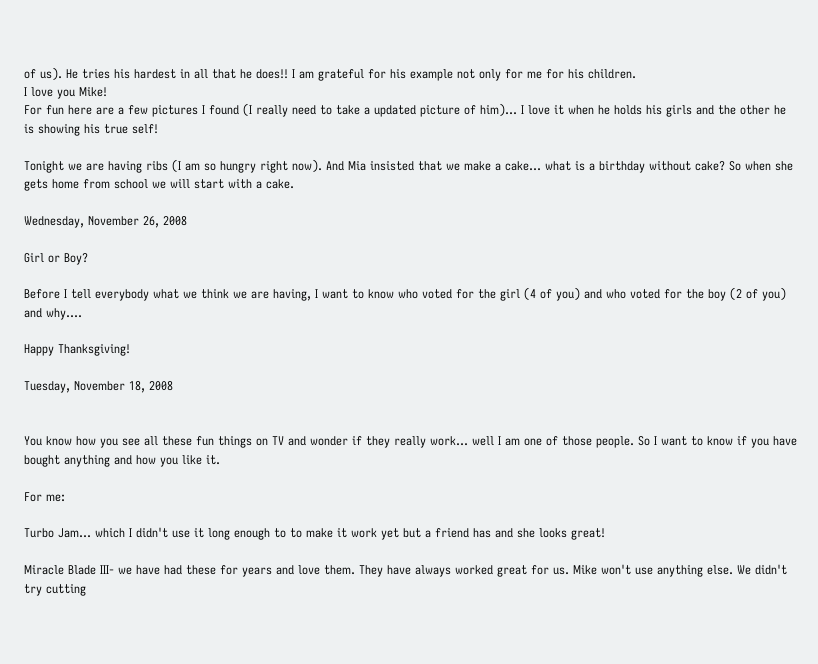of us). He tries his hardest in all that he does!! I am grateful for his example not only for me for his children.
I love you Mike!
For fun here are a few pictures I found (I really need to take a updated picture of him)... I love it when he holds his girls and the other he is showing his true self!

Tonight we are having ribs (I am so hungry right now). And Mia insisted that we make a cake... what is a birthday without cake? So when she gets home from school we will start with a cake.

Wednesday, November 26, 2008

Girl or Boy?

Before I tell everybody what we think we are having, I want to know who voted for the girl (4 of you) and who voted for the boy (2 of you) and why....

Happy Thanksgiving!

Tuesday, November 18, 2008


You know how you see all these fun things on TV and wonder if they really work... well I am one of those people. So I want to know if you have bought anything and how you like it.

For me:

Turbo Jam... which I didn't use it long enough to to make it work yet but a friend has and she looks great!

Miracle Blade III- we have had these for years and love them. They have always worked great for us. Mike won't use anything else. We didn't try cutting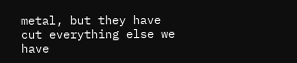metal, but they have cut everything else we have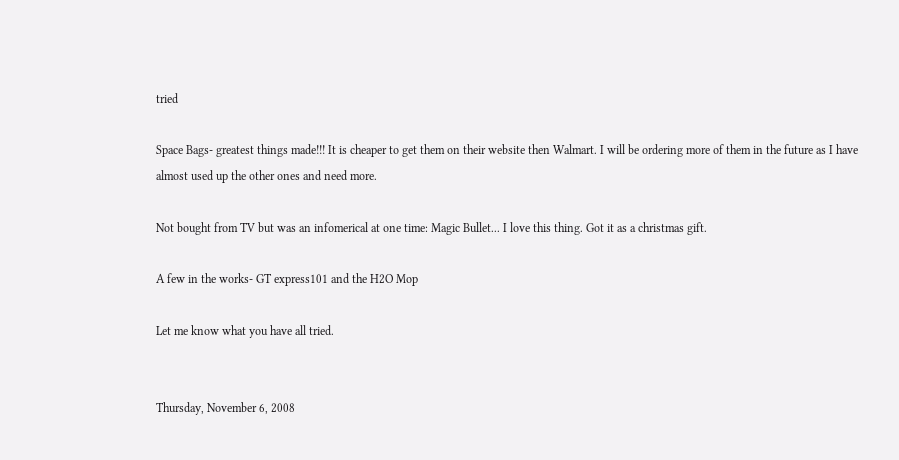tried

Space Bags- greatest things made!!! It is cheaper to get them on their website then Walmart. I will be ordering more of them in the future as I have almost used up the other ones and need more.

Not bought from TV but was an infomerical at one time: Magic Bullet... I love this thing. Got it as a christmas gift.

A few in the works- GT express101 and the H2O Mop

Let me know what you have all tried.


Thursday, November 6, 2008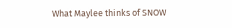What Maylee thinks of SNOW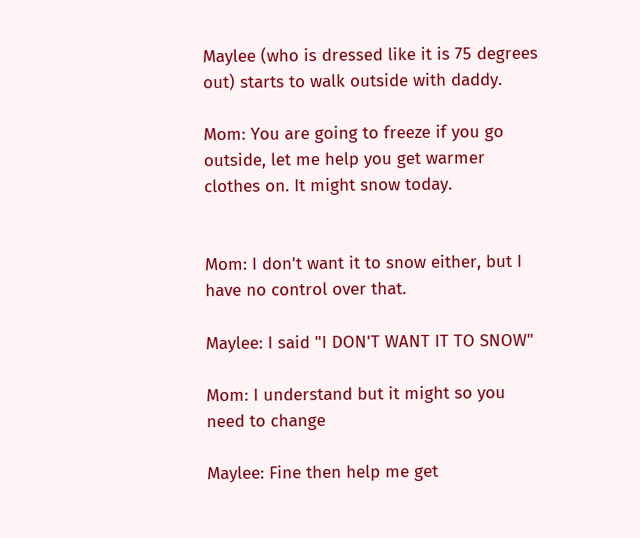Maylee (who is dressed like it is 75 degrees out) starts to walk outside with daddy.

Mom: You are going to freeze if you go outside, let me help you get warmer clothes on. It might snow today.


Mom: I don't want it to snow either, but I have no control over that.

Maylee: I said "I DON'T WANT IT TO SNOW"

Mom: I understand but it might so you need to change

Maylee: Fine then help me get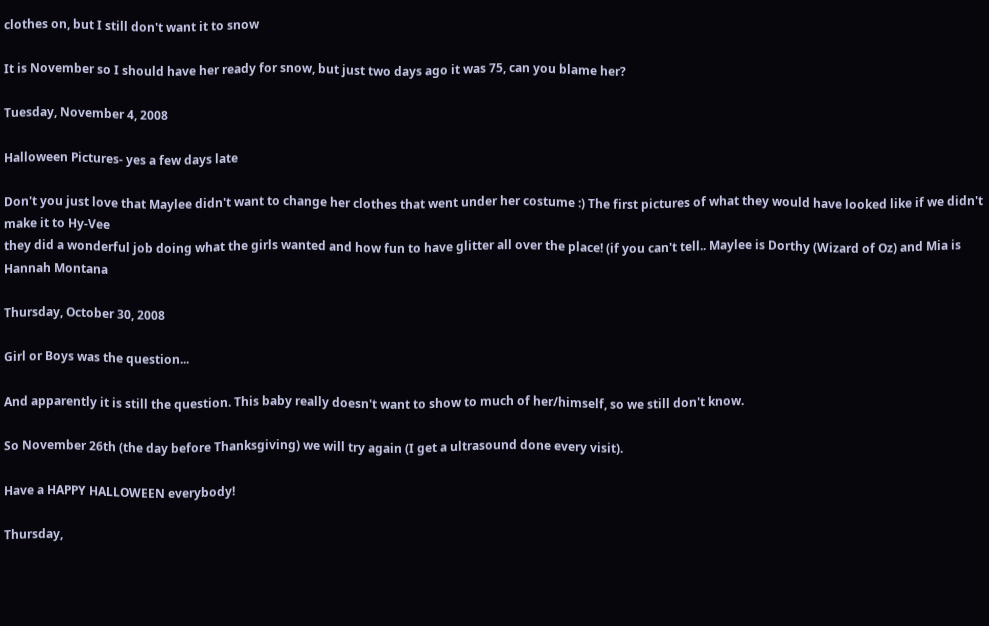clothes on, but I still don't want it to snow

It is November so I should have her ready for snow, but just two days ago it was 75, can you blame her?

Tuesday, November 4, 2008

Halloween Pictures- yes a few days late

Don't you just love that Maylee didn't want to change her clothes that went under her costume :) The first pictures of what they would have looked like if we didn't make it to Hy-Vee
they did a wonderful job doing what the girls wanted and how fun to have glitter all over the place! (if you can't tell.. Maylee is Dorthy (Wizard of Oz) and Mia is Hannah Montana

Thursday, October 30, 2008

Girl or Boys was the question...

And apparently it is still the question. This baby really doesn't want to show to much of her/himself, so we still don't know.

So November 26th (the day before Thanksgiving) we will try again (I get a ultrasound done every visit).

Have a HAPPY HALLOWEEN everybody!

Thursday,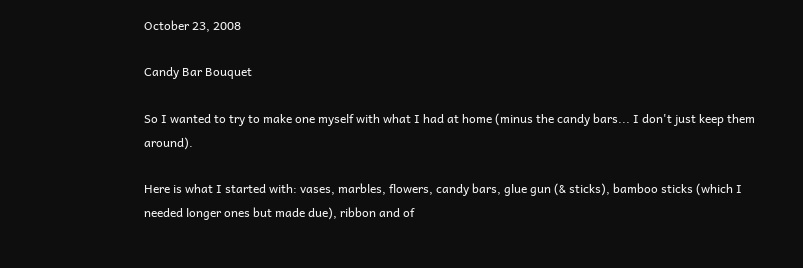October 23, 2008

Candy Bar Bouquet

So I wanted to try to make one myself with what I had at home (minus the candy bars... I don't just keep them around).

Here is what I started with: vases, marbles, flowers, candy bars, glue gun (& sticks), bamboo sticks (which I needed longer ones but made due), ribbon and of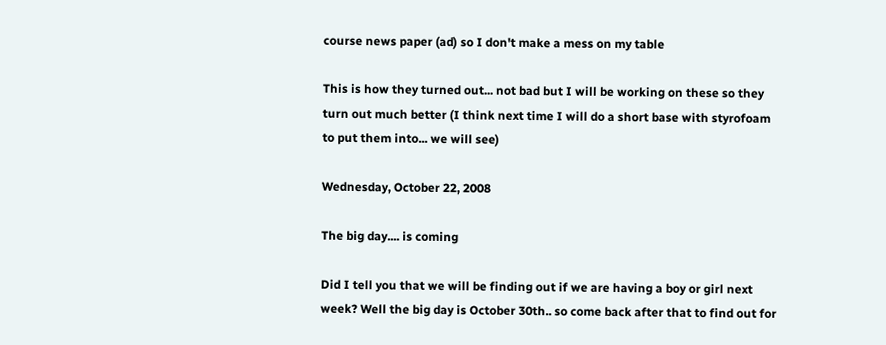course news paper (ad) so I don't make a mess on my table

This is how they turned out... not bad but I will be working on these so they turn out much better (I think next time I will do a short base with styrofoam to put them into... we will see)

Wednesday, October 22, 2008

The big day.... is coming

Did I tell you that we will be finding out if we are having a boy or girl next week? Well the big day is October 30th.. so come back after that to find out for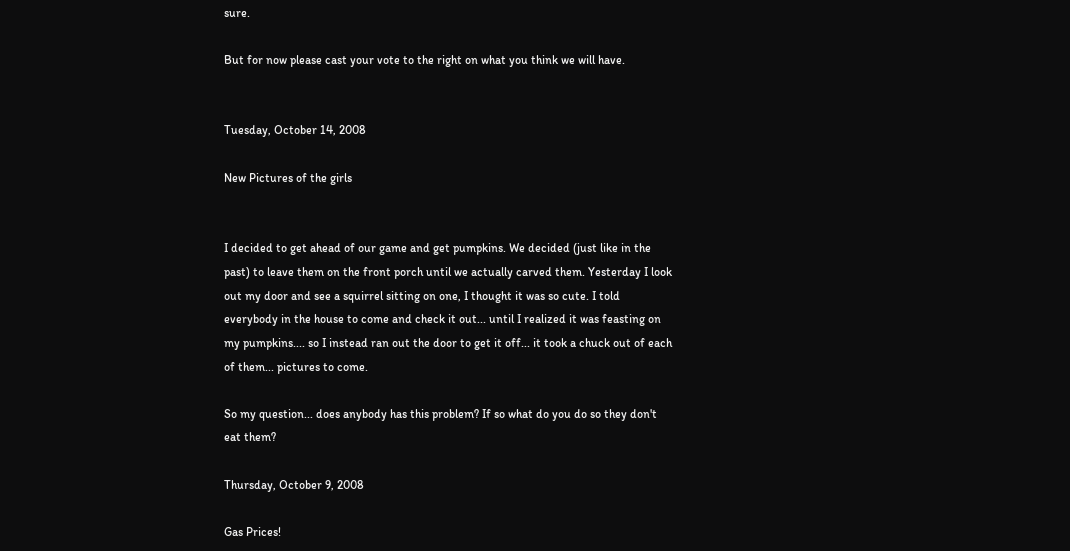sure.

But for now please cast your vote to the right on what you think we will have.


Tuesday, October 14, 2008

New Pictures of the girls


I decided to get ahead of our game and get pumpkins. We decided (just like in the past) to leave them on the front porch until we actually carved them. Yesterday I look out my door and see a squirrel sitting on one, I thought it was so cute. I told everybody in the house to come and check it out... until I realized it was feasting on my pumpkins.... so I instead ran out the door to get it off... it took a chuck out of each of them... pictures to come.

So my question... does anybody has this problem? If so what do you do so they don't eat them?

Thursday, October 9, 2008

Gas Prices!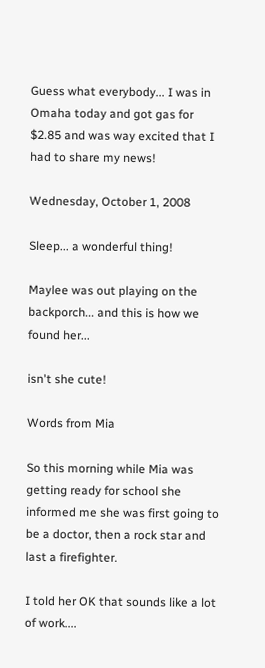Guess what everybody... I was in Omaha today and got gas for $2.85 and was way excited that I had to share my news!

Wednesday, October 1, 2008

Sleep... a wonderful thing!

Maylee was out playing on the backporch... and this is how we found her...

isn't she cute!

Words from Mia

So this morning while Mia was getting ready for school she informed me she was first going to be a doctor, then a rock star and last a firefighter.

I told her OK that sounds like a lot of work....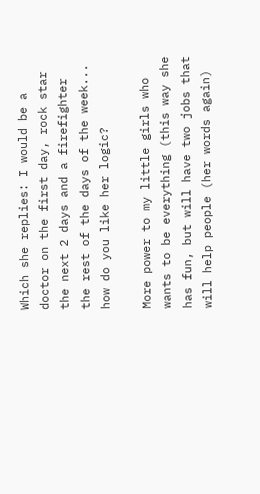Which she replies: I would be a doctor on the first day, rock star the next 2 days and a firefighter the rest of the days of the week... how do you like her logic?

More power to my little girls who wants to be everything (this way she has fun, but will have two jobs that will help people (her words again)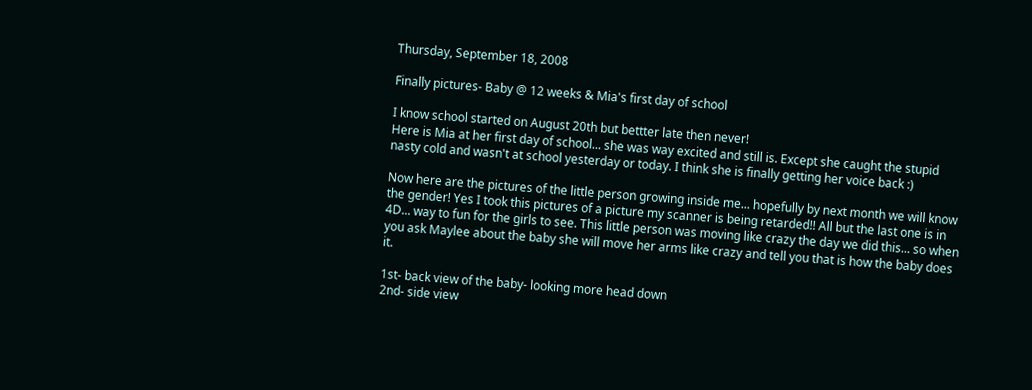Thursday, September 18, 2008

Finally pictures- Baby @ 12 weeks & Mia's first day of school

I know school started on August 20th but bettter late then never!
Here is Mia at her first day of school... she was way excited and still is. Except she caught the stupid nasty cold and wasn't at school yesterday or today. I think she is finally getting her voice back :)

Now here are the pictures of the little person growing inside me... hopefully by next month we will know the gender! Yes I took this pictures of a picture my scanner is being retarded!! All but the last one is in 4D... way to fun for the girls to see. This little person was moving like crazy the day we did this... so when you ask Maylee about the baby she will move her arms like crazy and tell you that is how the baby does it.

1st- back view of the baby- looking more head down
2nd- side view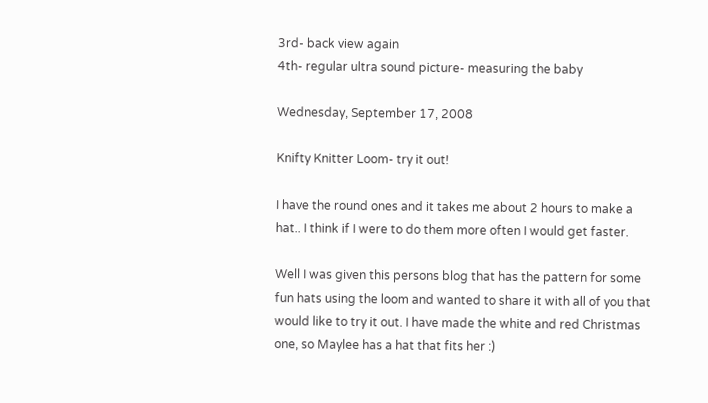3rd- back view again
4th- regular ultra sound picture- measuring the baby

Wednesday, September 17, 2008

Knifty Knitter Loom- try it out!

I have the round ones and it takes me about 2 hours to make a hat.. I think if I were to do them more often I would get faster.

Well I was given this persons blog that has the pattern for some fun hats using the loom and wanted to share it with all of you that would like to try it out. I have made the white and red Christmas one, so Maylee has a hat that fits her :)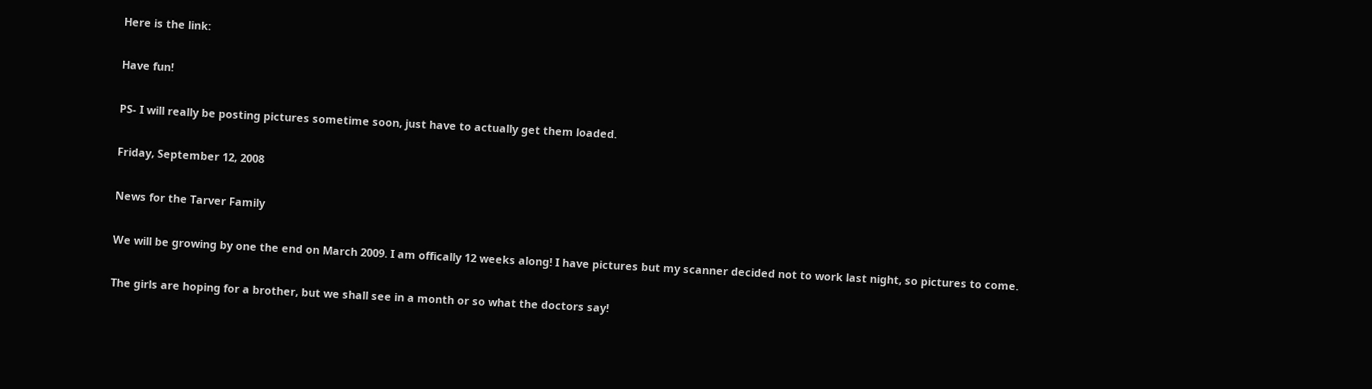Here is the link:

Have fun!

PS- I will really be posting pictures sometime soon, just have to actually get them loaded.

Friday, September 12, 2008

News for the Tarver Family

We will be growing by one the end on March 2009. I am offically 12 weeks along! I have pictures but my scanner decided not to work last night, so pictures to come.

The girls are hoping for a brother, but we shall see in a month or so what the doctors say!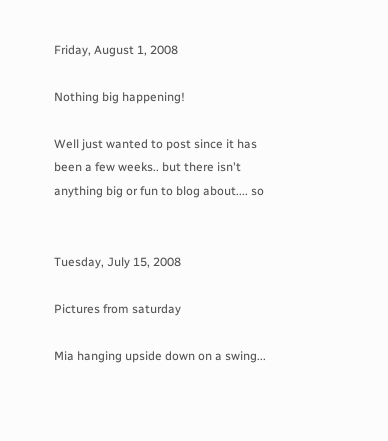Friday, August 1, 2008

Nothing big happening!

Well just wanted to post since it has been a few weeks.. but there isn't anything big or fun to blog about.... so


Tuesday, July 15, 2008

Pictures from saturday

Mia hanging upside down on a swing...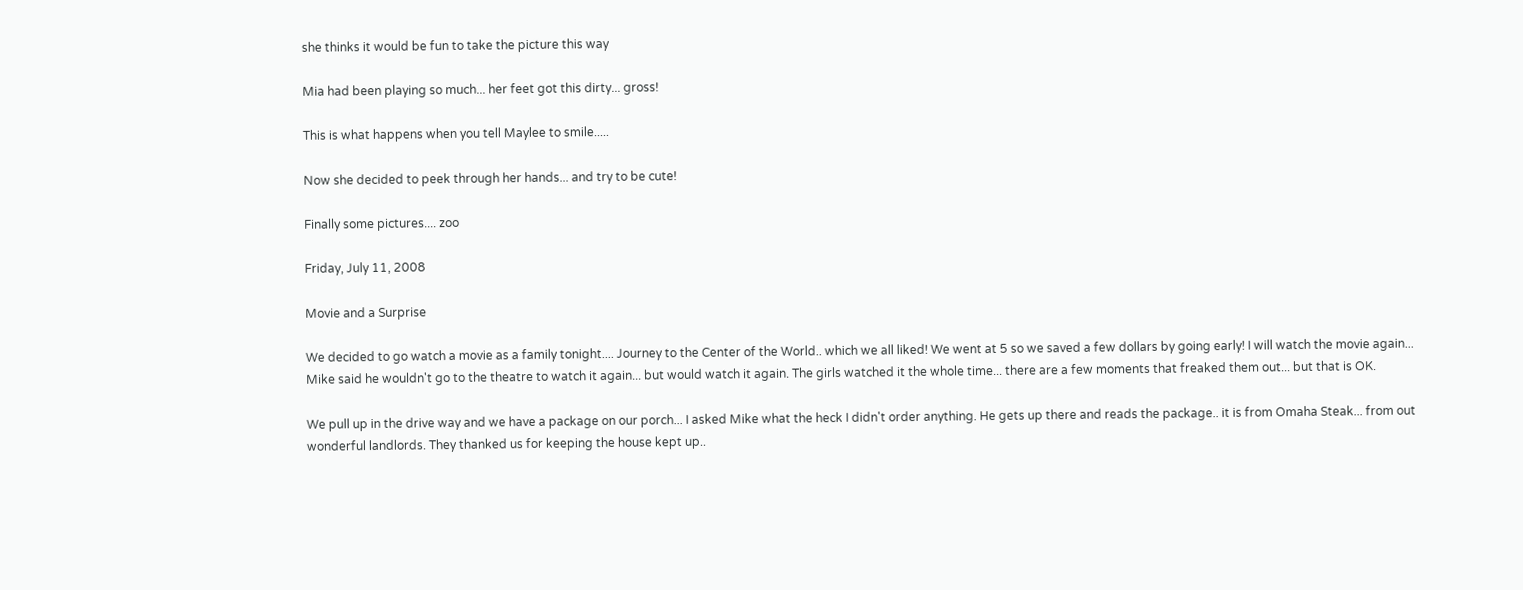she thinks it would be fun to take the picture this way

Mia had been playing so much... her feet got this dirty... gross!

This is what happens when you tell Maylee to smile.....

Now she decided to peek through her hands... and try to be cute!

Finally some pictures.... zoo

Friday, July 11, 2008

Movie and a Surprise

We decided to go watch a movie as a family tonight.... Journey to the Center of the World.. which we all liked! We went at 5 so we saved a few dollars by going early! I will watch the movie again... Mike said he wouldn't go to the theatre to watch it again... but would watch it again. The girls watched it the whole time... there are a few moments that freaked them out... but that is OK.

We pull up in the drive way and we have a package on our porch... I asked Mike what the heck I didn't order anything. He gets up there and reads the package.. it is from Omaha Steak... from out wonderful landlords. They thanked us for keeping the house kept up..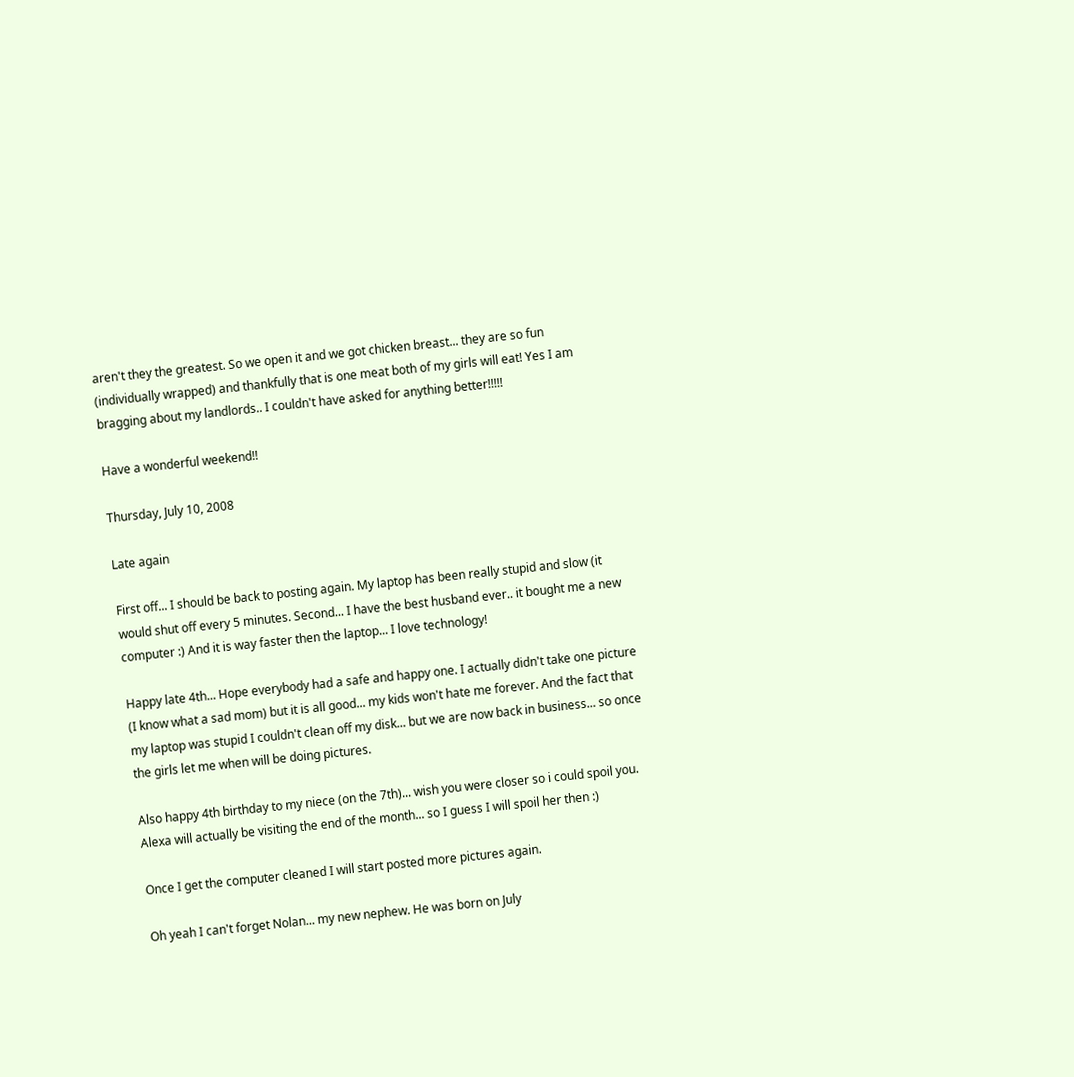aren't they the greatest. So we open it and we got chicken breast... they are so fun (individually wrapped) and thankfully that is one meat both of my girls will eat! Yes I am bragging about my landlords.. I couldn't have asked for anything better!!!!!

Have a wonderful weekend!!

Thursday, July 10, 2008

Late again

First off... I should be back to posting again. My laptop has been really stupid and slow (it would shut off every 5 minutes. Second... I have the best husband ever.. it bought me a new computer :) And it is way faster then the laptop... I love technology!

Happy late 4th... Hope everybody had a safe and happy one. I actually didn't take one picture (I know what a sad mom) but it is all good... my kids won't hate me forever. And the fact that my laptop was stupid I couldn't clean off my disk... but we are now back in business... so once the girls let me when will be doing pictures.

Also happy 4th birthday to my niece (on the 7th)... wish you were closer so i could spoil you. Alexa will actually be visiting the end of the month... so I guess I will spoil her then :)

Once I get the computer cleaned I will start posted more pictures again.

Oh yeah I can't forget Nolan... my new nephew. He was born on July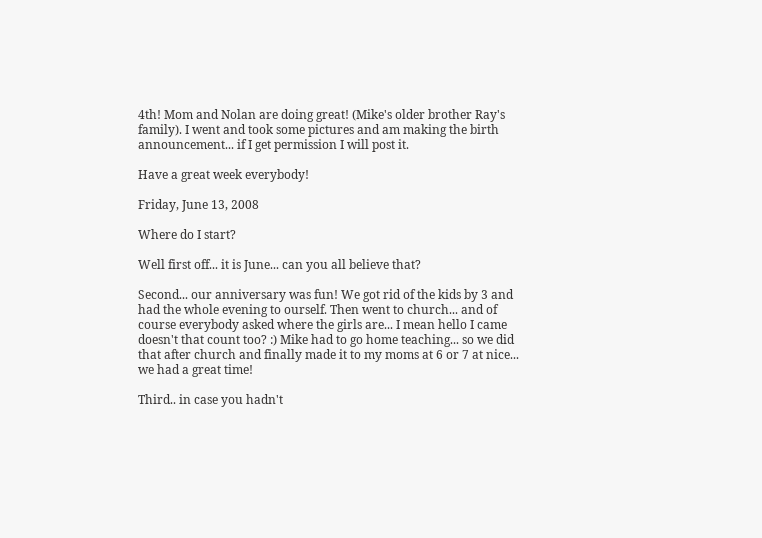4th! Mom and Nolan are doing great! (Mike's older brother Ray's family). I went and took some pictures and am making the birth announcement... if I get permission I will post it.

Have a great week everybody!

Friday, June 13, 2008

Where do I start?

Well first off... it is June... can you all believe that?

Second... our anniversary was fun! We got rid of the kids by 3 and had the whole evening to ourself. Then went to church... and of course everybody asked where the girls are... I mean hello I came doesn't that count too? :) Mike had to go home teaching... so we did that after church and finally made it to my moms at 6 or 7 at nice... we had a great time!

Third.. in case you hadn't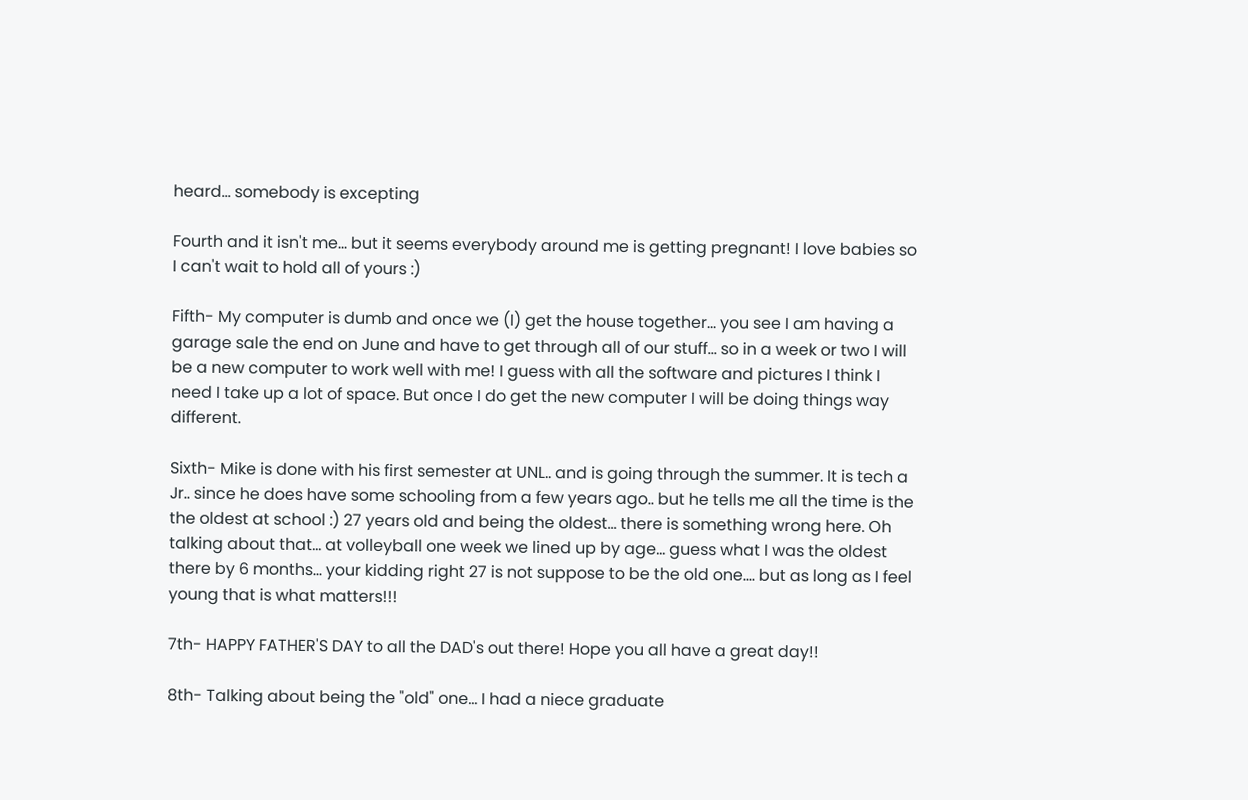heard... somebody is excepting

Fourth and it isn't me... but it seems everybody around me is getting pregnant! I love babies so I can't wait to hold all of yours :)

Fifth- My computer is dumb and once we (I) get the house together... you see I am having a garage sale the end on June and have to get through all of our stuff... so in a week or two I will be a new computer to work well with me! I guess with all the software and pictures I think I need I take up a lot of space. But once I do get the new computer I will be doing things way different.

Sixth- Mike is done with his first semester at UNL.. and is going through the summer. It is tech a Jr.. since he does have some schooling from a few years ago.. but he tells me all the time is the the oldest at school :) 27 years old and being the oldest... there is something wrong here. Oh talking about that... at volleyball one week we lined up by age... guess what I was the oldest there by 6 months... your kidding right 27 is not suppose to be the old one.... but as long as I feel young that is what matters!!!

7th- HAPPY FATHER'S DAY to all the DAD's out there! Hope you all have a great day!!

8th- Talking about being the "old" one... I had a niece graduate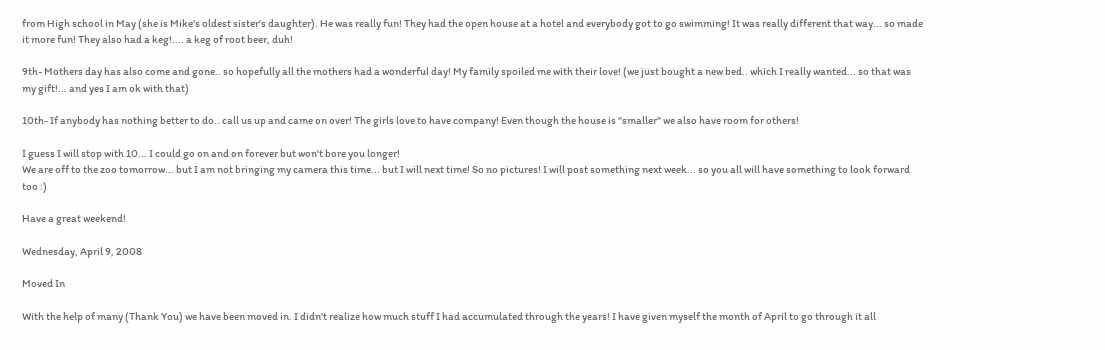from High school in May (she is Mike's oldest sister's daughter). He was really fun! They had the open house at a hotel and everybody got to go swimming! It was really different that way... so made it more fun! They also had a keg!.... a keg of root beer, duh!

9th- Mothers day has also come and gone.. so hopefully all the mothers had a wonderful day! My family spoiled me with their love! (we just bought a new bed.. which I really wanted... so that was my gift!... and yes I am ok with that)

10th- If anybody has nothing better to do.. call us up and came on over! The girls love to have company! Even though the house is "smaller" we also have room for others!

I guess I will stop with 10... I could go on and on forever but won't bore you longer!
We are off to the zoo tomorrow... but I am not bringing my camera this time... but I will next time! So no pictures! I will post something next week... so you all will have something to look forward too :)

Have a great weekend!

Wednesday, April 9, 2008

Moved In

With the help of many (Thank You) we have been moved in. I didn't realize how much stuff I had accumulated through the years! I have given myself the month of April to go through it all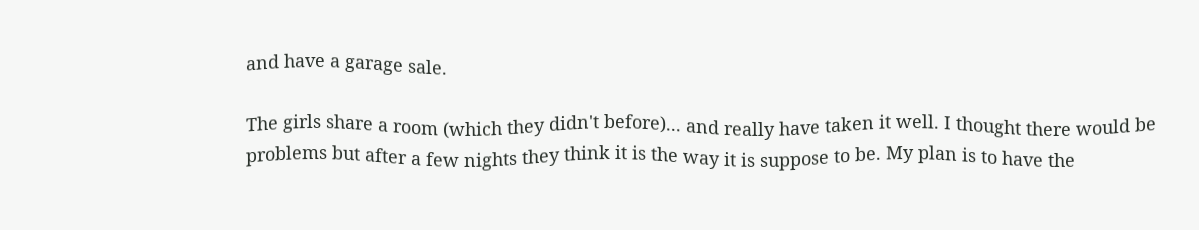and have a garage sale.

The girls share a room (which they didn't before)... and really have taken it well. I thought there would be problems but after a few nights they think it is the way it is suppose to be. My plan is to have the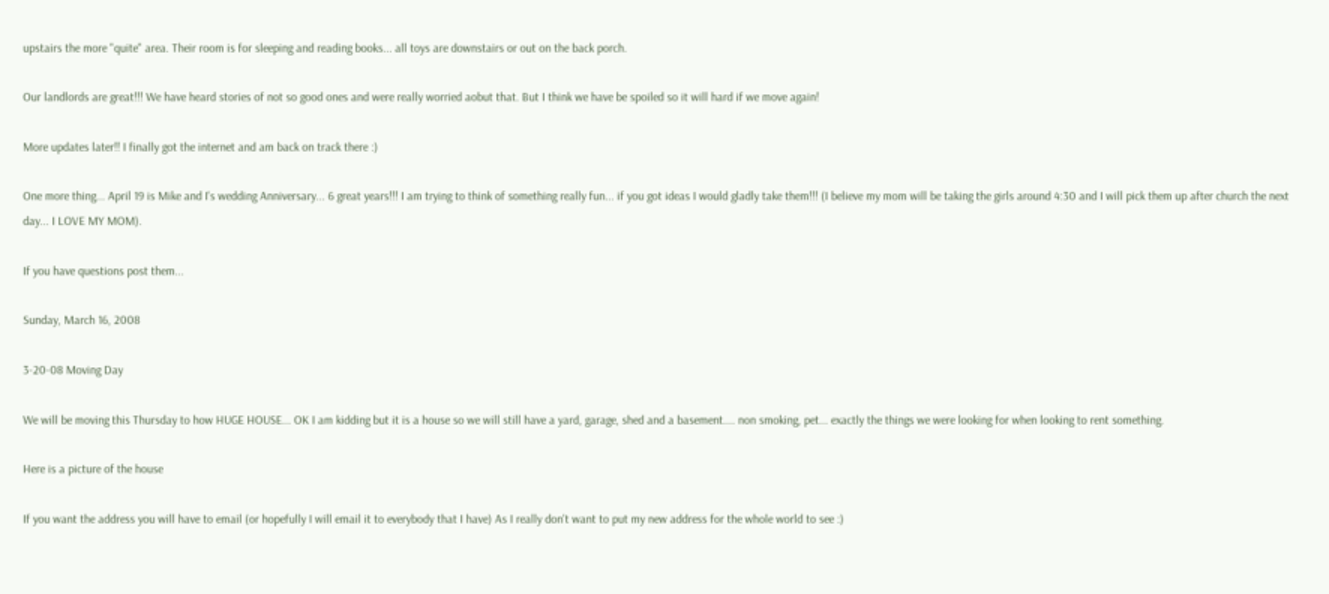upstairs the more "quite" area. Their room is for sleeping and reading books... all toys are downstairs or out on the back porch.

Our landlords are great!!! We have heard stories of not so good ones and were really worried aobut that. But I think we have be spoiled so it will hard if we move again!

More updates later!! I finally got the internet and am back on track there :)

One more thing... April 19 is Mike and I's wedding Anniversary... 6 great years!!! I am trying to think of something really fun... if you got ideas I would gladly take them!!! (I believe my mom will be taking the girls around 4:30 and I will pick them up after church the next day... I LOVE MY MOM).

If you have questions post them...

Sunday, March 16, 2008

3-20-08 Moving Day

We will be moving this Thursday to how HUGE HOUSE... OK I am kidding but it is a house so we will still have a yard, garage, shed and a basement.... non smoking, pet... exactly the things we were looking for when looking to rent something.

Here is a picture of the house

If you want the address you will have to email (or hopefully I will email it to everybody that I have) As I really don't want to put my new address for the whole world to see :)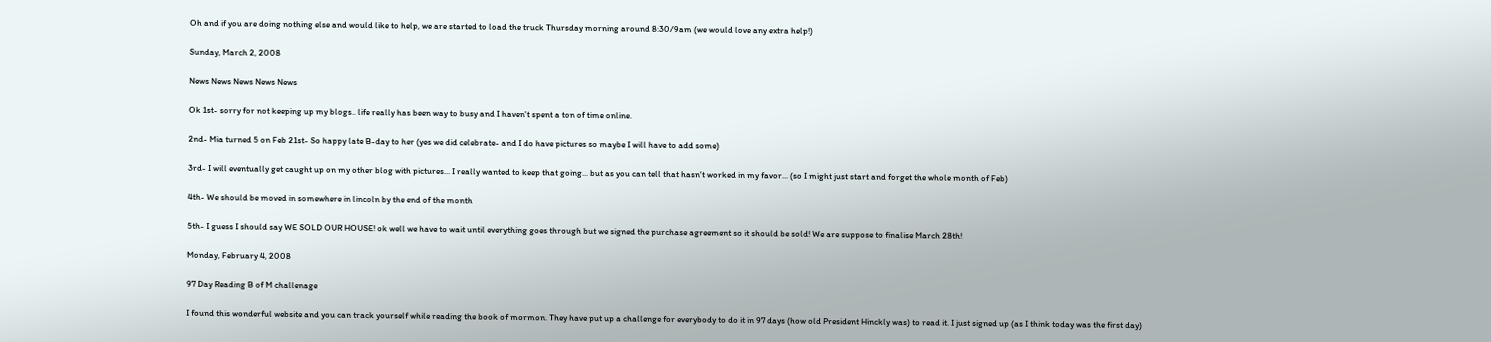Oh and if you are doing nothing else and would like to help, we are started to load the truck Thursday morning around 8:30/9am (we would love any extra help!)

Sunday, March 2, 2008

News News News News News

Ok 1st- sorry for not keeping up my blogs.. life really has been way to busy and I haven't spent a ton of time online.

2nd- Mia turned 5 on Feb 21st- So happy late B-day to her (yes we did celebrate- and I do have pictures so maybe I will have to add some)

3rd- I will eventually get caught up on my other blog with pictures... I really wanted to keep that going... but as you can tell that hasn't worked in my favor... (so I might just start and forget the whole month of Feb)

4th- We should be moved in somewhere in lincoln by the end of the month

5th- I guess I should say WE SOLD OUR HOUSE! ok well we have to wait until everything goes through but we signed the purchase agreement so it should be sold! We are suppose to finalise March 28th!

Monday, February 4, 2008

97 Day Reading B of M challenage

I found this wonderful website and you can track yourself while reading the book of mormon. They have put up a challenge for everybody to do it in 97 days (how old President Hinckly was) to read it. I just signed up (as I think today was the first day)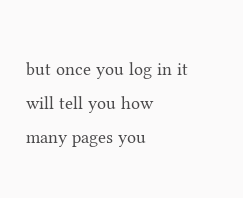but once you log in it will tell you how many pages you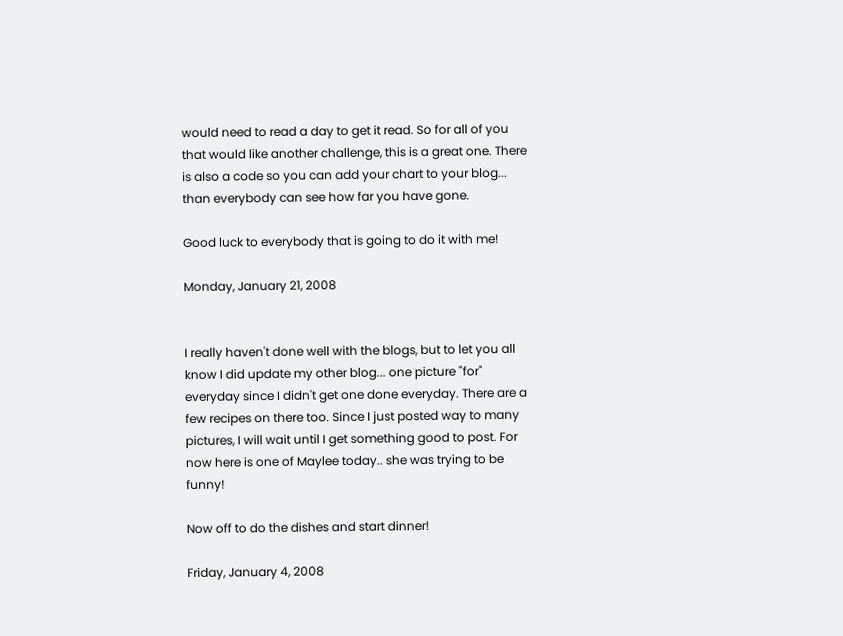would need to read a day to get it read. So for all of you that would like another challenge, this is a great one. There is also a code so you can add your chart to your blog... than everybody can see how far you have gone.

Good luck to everybody that is going to do it with me!

Monday, January 21, 2008


I really haven't done well with the blogs, but to let you all know I did update my other blog... one picture "for" everyday since I didn't get one done everyday. There are a few recipes on there too. Since I just posted way to many pictures, I will wait until I get something good to post. For now here is one of Maylee today.. she was trying to be funny!

Now off to do the dishes and start dinner!

Friday, January 4, 2008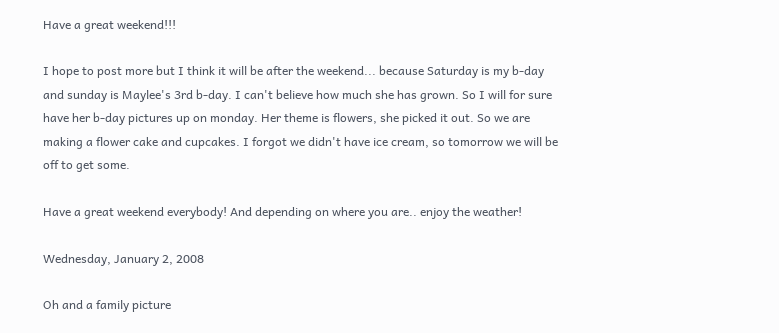Have a great weekend!!!

I hope to post more but I think it will be after the weekend... because Saturday is my b-day and sunday is Maylee's 3rd b-day. I can't believe how much she has grown. So I will for sure have her b-day pictures up on monday. Her theme is flowers, she picked it out. So we are making a flower cake and cupcakes. I forgot we didn't have ice cream, so tomorrow we will be off to get some.

Have a great weekend everybody! And depending on where you are.. enjoy the weather!

Wednesday, January 2, 2008

Oh and a family picture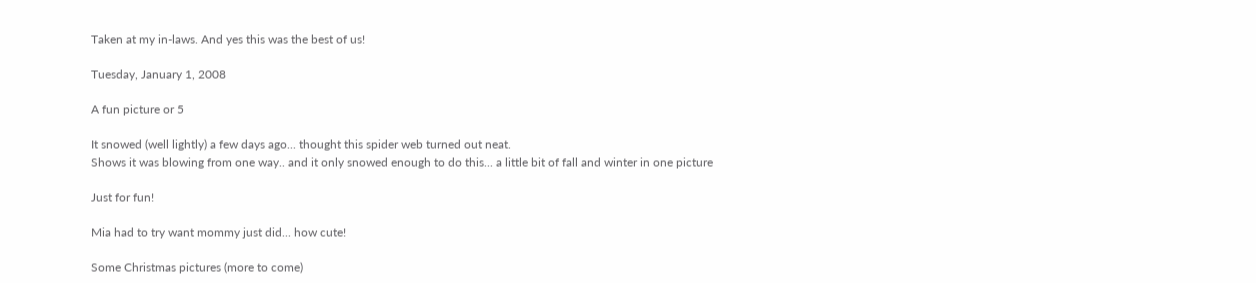Taken at my in-laws. And yes this was the best of us!

Tuesday, January 1, 2008

A fun picture or 5

It snowed (well lightly) a few days ago... thought this spider web turned out neat.
Shows it was blowing from one way.. and it only snowed enough to do this... a little bit of fall and winter in one picture

Just for fun!

Mia had to try want mommy just did... how cute!

Some Christmas pictures (more to come)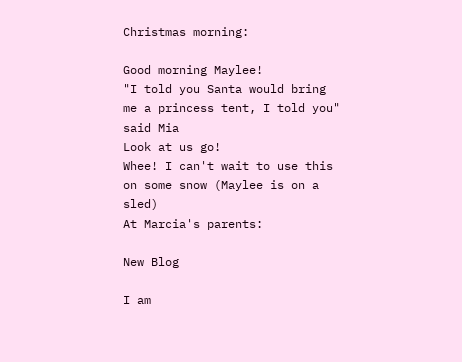Christmas morning:

Good morning Maylee!
"I told you Santa would bring me a princess tent, I told you" said Mia
Look at us go!
Whee! I can't wait to use this on some snow (Maylee is on a sled)
At Marcia's parents:

New Blog

I am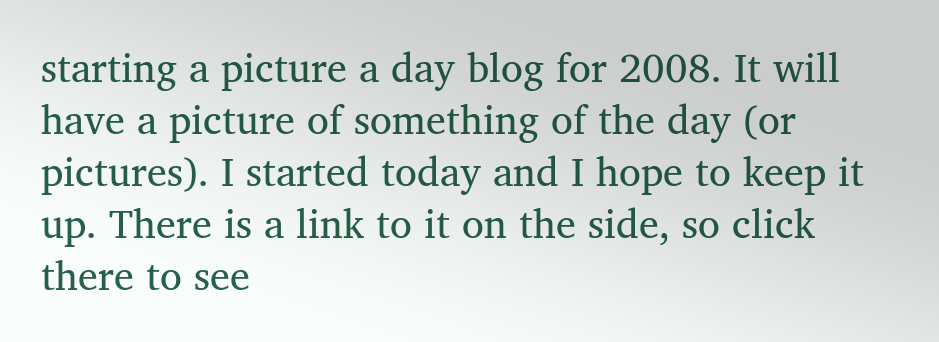starting a picture a day blog for 2008. It will have a picture of something of the day (or pictures). I started today and I hope to keep it up. There is a link to it on the side, so click there to see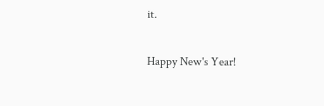it.

Happy New's Year!